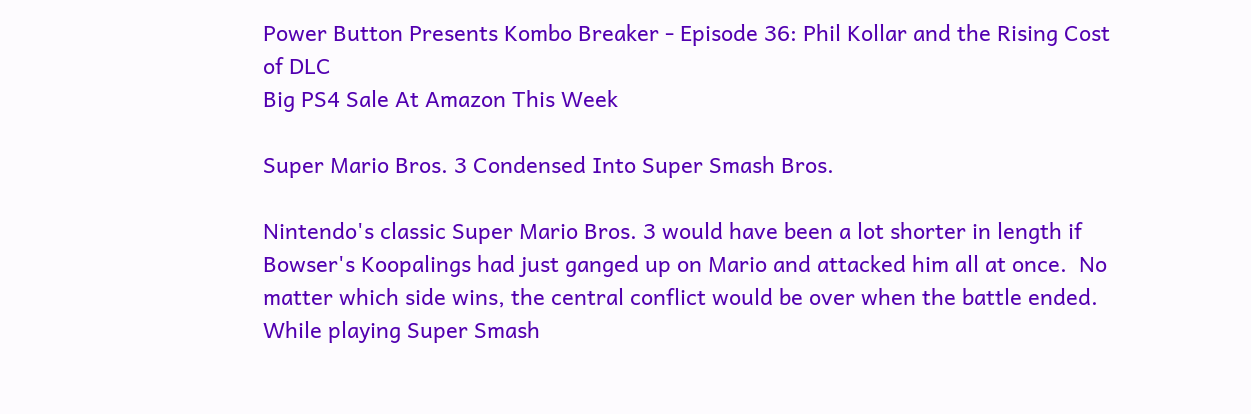Power Button Presents Kombo Breaker - Episode 36: Phil Kollar and the Rising Cost of DLC
Big PS4 Sale At Amazon This Week

Super Mario Bros. 3 Condensed Into Super Smash Bros.

Nintendo's classic Super Mario Bros. 3 would have been a lot shorter in length if Bowser's Koopalings had just ganged up on Mario and attacked him all at once.  No matter which side wins, the central conflict would be over when the battle ended.  While playing Super Smash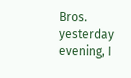Bros. yesterday evening, I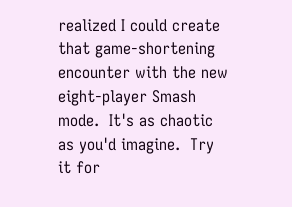realized I could create that game-shortening encounter with the new eight-player Smash mode.  It's as chaotic as you'd imagine.  Try it for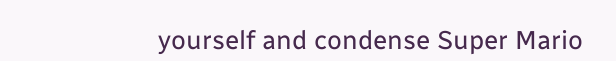yourself and condense Super Mario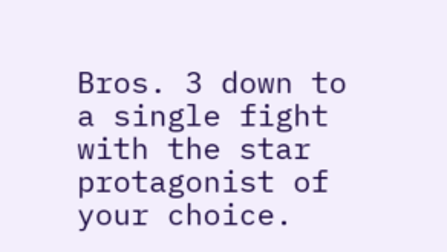Bros. 3 down to a single fight with the star protagonist of your choice.